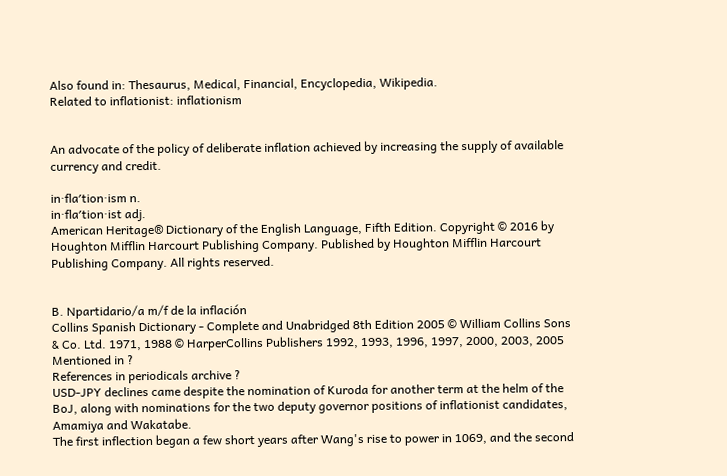Also found in: Thesaurus, Medical, Financial, Encyclopedia, Wikipedia.
Related to inflationist: inflationism


An advocate of the policy of deliberate inflation achieved by increasing the supply of available currency and credit.

in·fla′tion·ism n.
in·fla′tion·ist adj.
American Heritage® Dictionary of the English Language, Fifth Edition. Copyright © 2016 by Houghton Mifflin Harcourt Publishing Company. Published by Houghton Mifflin Harcourt Publishing Company. All rights reserved.


B. Npartidario/a m/f de la inflación
Collins Spanish Dictionary - Complete and Unabridged 8th Edition 2005 © William Collins Sons & Co. Ltd. 1971, 1988 © HarperCollins Publishers 1992, 1993, 1996, 1997, 2000, 2003, 2005
Mentioned in ?
References in periodicals archive ?
USD-JPY declines came despite the nomination of Kuroda for another term at the helm of the BoJ, along with nominations for the two deputy governor positions of inflationist candidates, Amamiya and Wakatabe.
The first inflection began a few short years after Wang's rise to power in 1069, and the second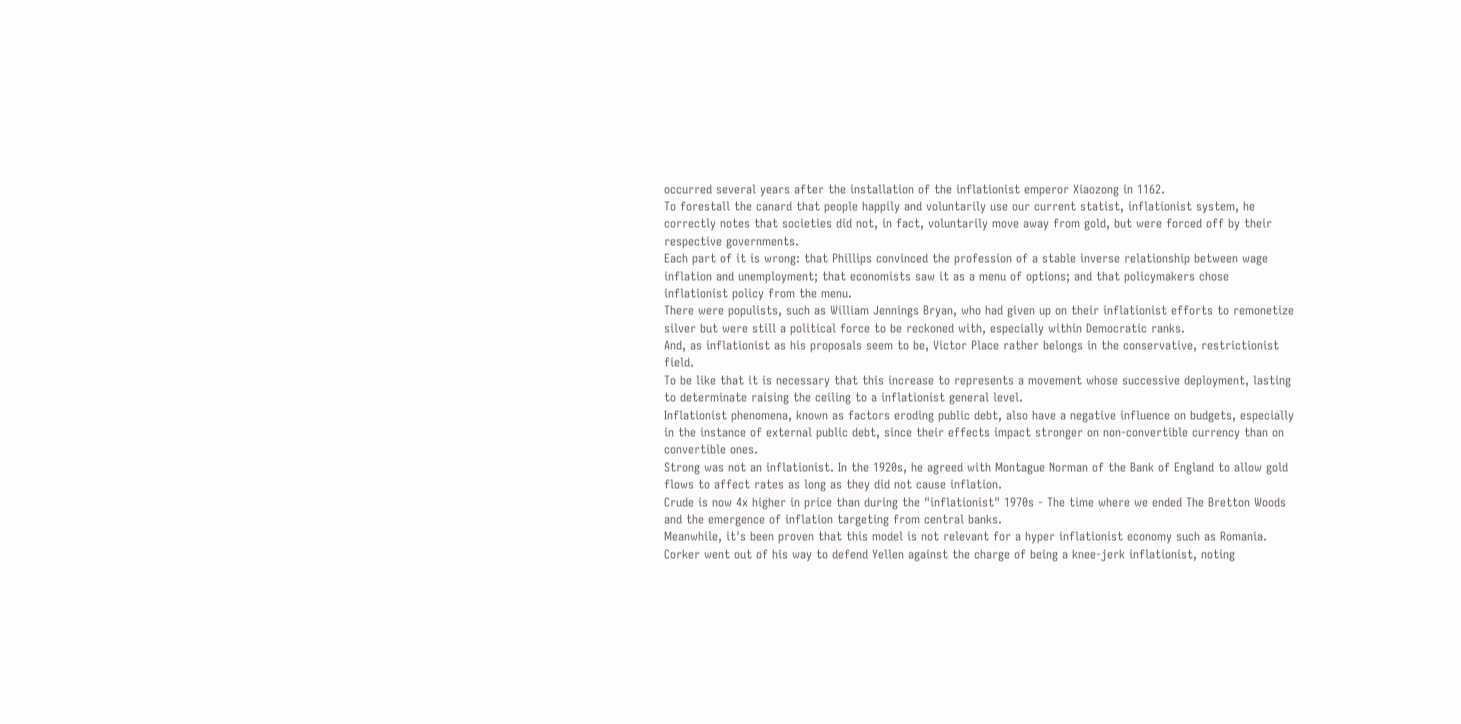occurred several years after the installation of the inflationist emperor Xiaozong in 1162.
To forestall the canard that people happily and voluntarily use our current statist, inflationist system, he correctly notes that societies did not, in fact, voluntarily move away from gold, but were forced off by their respective governments.
Each part of it is wrong: that Phillips convinced the profession of a stable inverse relationship between wage inflation and unemployment; that economists saw it as a menu of options; and that policymakers chose inflationist policy from the menu.
There were populists, such as William Jennings Bryan, who had given up on their inflationist efforts to remonetize silver but were still a political force to be reckoned with, especially within Democratic ranks.
And, as inflationist as his proposals seem to be, Victor Place rather belongs in the conservative, restrictionist field.
To be like that it is necessary that this increase to represents a movement whose successive deployment, lasting to determinate raising the ceiling to a inflationist general level.
Inflationist phenomena, known as factors eroding public debt, also have a negative influence on budgets, especially in the instance of external public debt, since their effects impact stronger on non-convertible currency than on convertible ones.
Strong was not an inflationist. In the 1920s, he agreed with Montague Norman of the Bank of England to allow gold flows to affect rates as long as they did not cause inflation.
Crude is now 4x higher in price than during the "inflationist" 1970s - The time where we ended The Bretton Woods and the emergence of inflation targeting from central banks.
Meanwhile, it's been proven that this model is not relevant for a hyper inflationist economy such as Romania.
Corker went out of his way to defend Yellen against the charge of being a knee-jerk inflationist, noting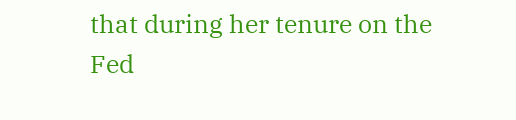that during her tenure on the Fed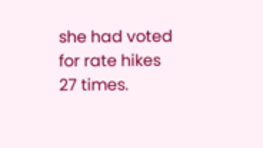she had voted for rate hikes 27 times.